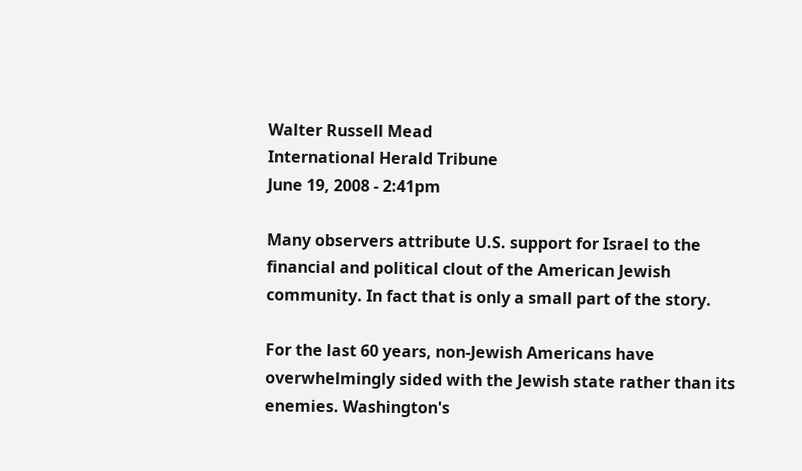Walter Russell Mead
International Herald Tribune
June 19, 2008 - 2:41pm

Many observers attribute U.S. support for Israel to the financial and political clout of the American Jewish community. In fact that is only a small part of the story.

For the last 60 years, non-Jewish Americans have overwhelmingly sided with the Jewish state rather than its enemies. Washington's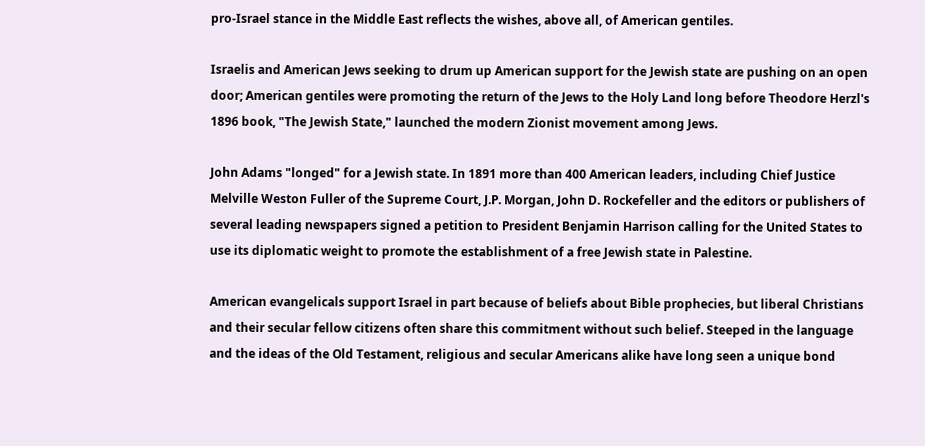pro-Israel stance in the Middle East reflects the wishes, above all, of American gentiles.

Israelis and American Jews seeking to drum up American support for the Jewish state are pushing on an open door; American gentiles were promoting the return of the Jews to the Holy Land long before Theodore Herzl's 1896 book, "The Jewish State," launched the modern Zionist movement among Jews.

John Adams "longed" for a Jewish state. In 1891 more than 400 American leaders, including Chief Justice Melville Weston Fuller of the Supreme Court, J.P. Morgan, John D. Rockefeller and the editors or publishers of several leading newspapers signed a petition to President Benjamin Harrison calling for the United States to use its diplomatic weight to promote the establishment of a free Jewish state in Palestine.

American evangelicals support Israel in part because of beliefs about Bible prophecies, but liberal Christians and their secular fellow citizens often share this commitment without such belief. Steeped in the language and the ideas of the Old Testament, religious and secular Americans alike have long seen a unique bond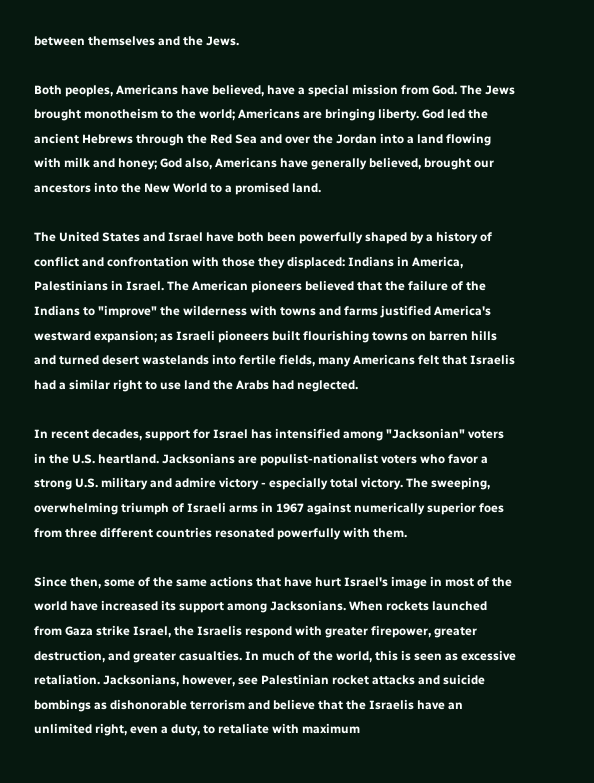between themselves and the Jews.

Both peoples, Americans have believed, have a special mission from God. The Jews brought monotheism to the world; Americans are bringing liberty. God led the ancient Hebrews through the Red Sea and over the Jordan into a land flowing with milk and honey; God also, Americans have generally believed, brought our ancestors into the New World to a promised land.

The United States and Israel have both been powerfully shaped by a history of conflict and confrontation with those they displaced: Indians in America, Palestinians in Israel. The American pioneers believed that the failure of the Indians to "improve" the wilderness with towns and farms justified America's westward expansion; as Israeli pioneers built flourishing towns on barren hills and turned desert wastelands into fertile fields, many Americans felt that Israelis had a similar right to use land the Arabs had neglected.

In recent decades, support for Israel has intensified among "Jacksonian" voters in the U.S. heartland. Jacksonians are populist-nationalist voters who favor a strong U.S. military and admire victory - especially total victory. The sweeping, overwhelming triumph of Israeli arms in 1967 against numerically superior foes from three different countries resonated powerfully with them.

Since then, some of the same actions that have hurt Israel's image in most of the world have increased its support among Jacksonians. When rockets launched from Gaza strike Israel, the Israelis respond with greater firepower, greater destruction, and greater casualties. In much of the world, this is seen as excessive retaliation. Jacksonians, however, see Palestinian rocket attacks and suicide bombings as dishonorable terrorism and believe that the Israelis have an unlimited right, even a duty, to retaliate with maximum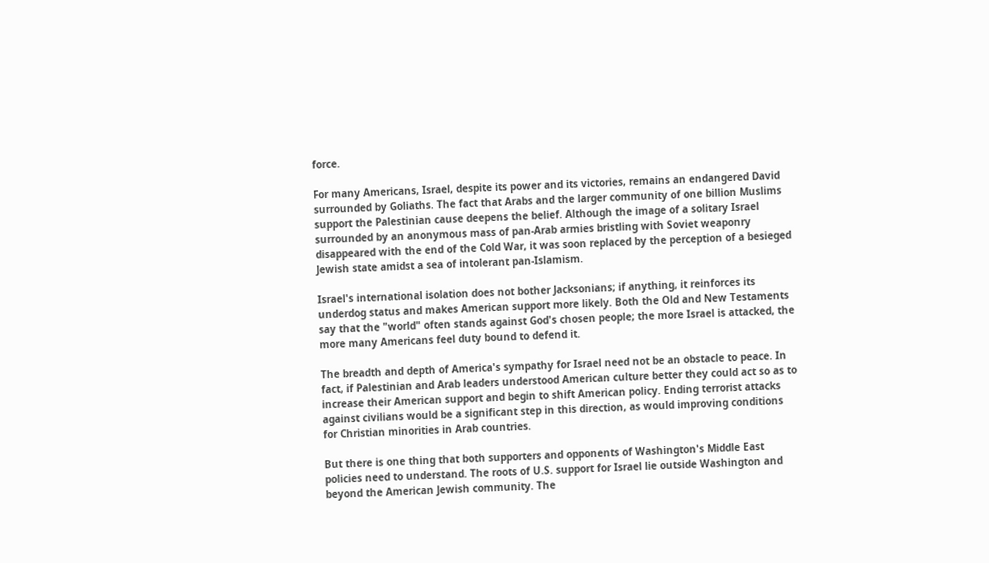force.

For many Americans, Israel, despite its power and its victories, remains an endangered David surrounded by Goliaths. The fact that Arabs and the larger community of one billion Muslims support the Palestinian cause deepens the belief. Although the image of a solitary Israel surrounded by an anonymous mass of pan-Arab armies bristling with Soviet weaponry disappeared with the end of the Cold War, it was soon replaced by the perception of a besieged Jewish state amidst a sea of intolerant pan-Islamism.

Israel's international isolation does not bother Jacksonians; if anything, it reinforces its underdog status and makes American support more likely. Both the Old and New Testaments say that the "world" often stands against God's chosen people; the more Israel is attacked, the more many Americans feel duty bound to defend it.

The breadth and depth of America's sympathy for Israel need not be an obstacle to peace. In fact, if Palestinian and Arab leaders understood American culture better they could act so as to increase their American support and begin to shift American policy. Ending terrorist attacks against civilians would be a significant step in this direction, as would improving conditions for Christian minorities in Arab countries.

But there is one thing that both supporters and opponents of Washington's Middle East policies need to understand. The roots of U.S. support for Israel lie outside Washington and beyond the American Jewish community. The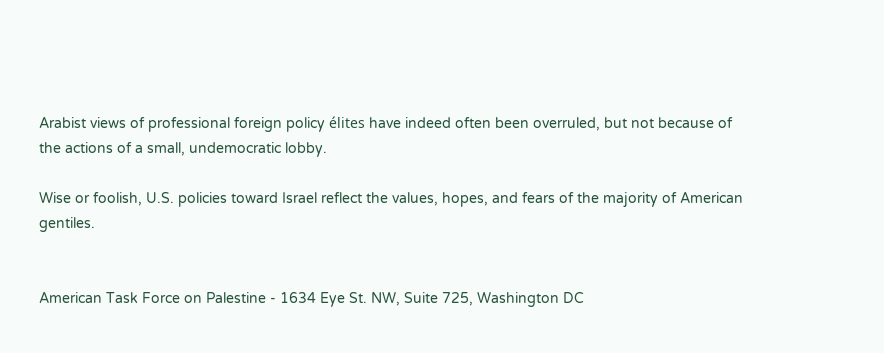Arabist views of professional foreign policy élites have indeed often been overruled, but not because of the actions of a small, undemocratic lobby.

Wise or foolish, U.S. policies toward Israel reflect the values, hopes, and fears of the majority of American gentiles.


American Task Force on Palestine - 1634 Eye St. NW, Suite 725, Washington DC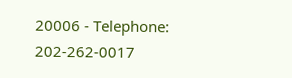20006 - Telephone: 202-262-0017